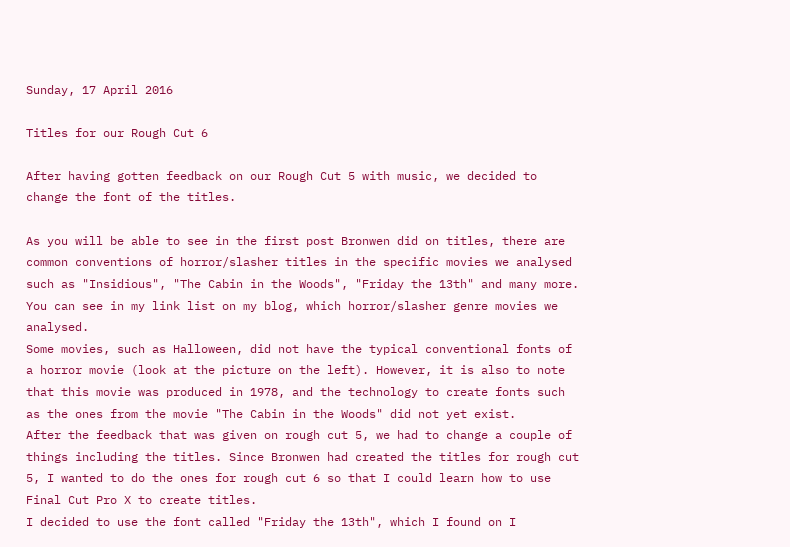Sunday, 17 April 2016

Titles for our Rough Cut 6

After having gotten feedback on our Rough Cut 5 with music, we decided to change the font of the titles.

As you will be able to see in the first post Bronwen did on titles, there are common conventions of horror/slasher titles in the specific movies we analysed such as "Insidious", "The Cabin in the Woods", "Friday the 13th" and many more. You can see in my link list on my blog, which horror/slasher genre movies we analysed.
Some movies, such as Halloween, did not have the typical conventional fonts of a horror movie (look at the picture on the left). However, it is also to note that this movie was produced in 1978, and the technology to create fonts such as the ones from the movie "The Cabin in the Woods" did not yet exist.
After the feedback that was given on rough cut 5, we had to change a couple of things including the titles. Since Bronwen had created the titles for rough cut 5, I wanted to do the ones for rough cut 6 so that I could learn how to use Final Cut Pro X to create titles.
I decided to use the font called "Friday the 13th", which I found on I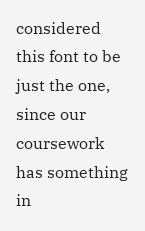considered this font to be just the one, since our coursework has something in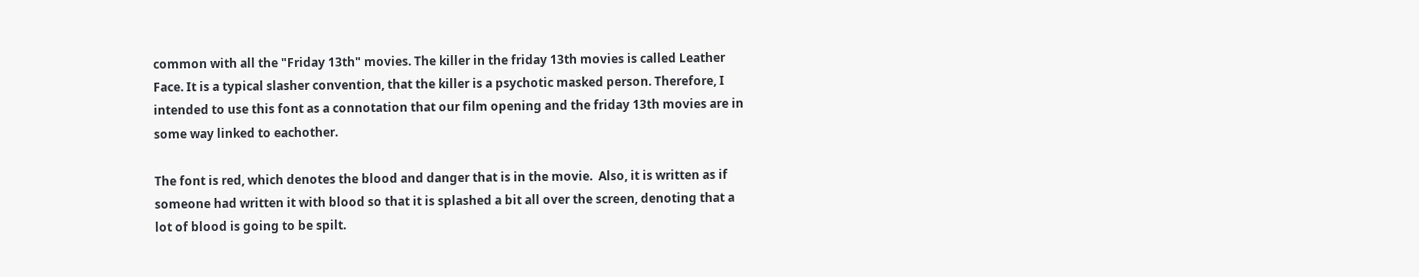common with all the "Friday 13th" movies. The killer in the friday 13th movies is called Leather Face. It is a typical slasher convention, that the killer is a psychotic masked person. Therefore, I intended to use this font as a connotation that our film opening and the friday 13th movies are in some way linked to eachother.

The font is red, which denotes the blood and danger that is in the movie.  Also, it is written as if someone had written it with blood so that it is splashed a bit all over the screen, denoting that a lot of blood is going to be spilt.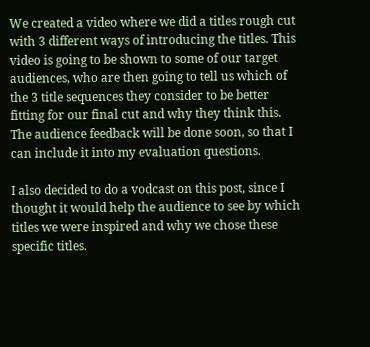We created a video where we did a titles rough cut with 3 different ways of introducing the titles. This video is going to be shown to some of our target audiences, who are then going to tell us which of the 3 title sequences they consider to be better fitting for our final cut and why they think this. The audience feedback will be done soon, so that I can include it into my evaluation questions.

I also decided to do a vodcast on this post, since I thought it would help the audience to see by which titles we were inspired and why we chose these specific titles.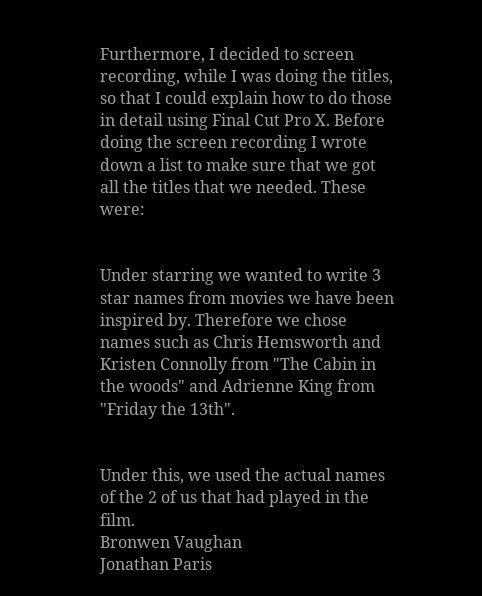Furthermore, I decided to screen recording, while I was doing the titles, so that I could explain how to do those in detail using Final Cut Pro X. Before doing the screen recording I wrote down a list to make sure that we got all the titles that we needed. These were:


Under starring we wanted to write 3 star names from movies we have been inspired by. Therefore we chose names such as Chris Hemsworth and Kristen Connolly from "The Cabin in the woods" and Adrienne King from "Friday the 13th".


Under this, we used the actual names of the 2 of us that had played in the film.
Bronwen Vaughan
Jonathan Paris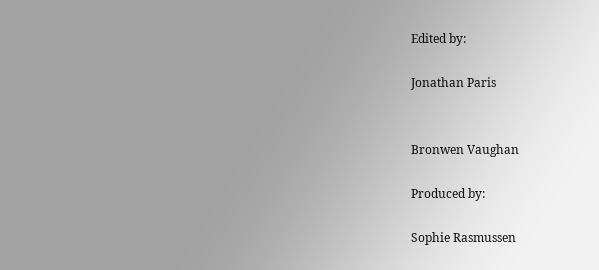Edited by:

Jonathan Paris


Bronwen Vaughan

Produced by:

Sophie Rasmussen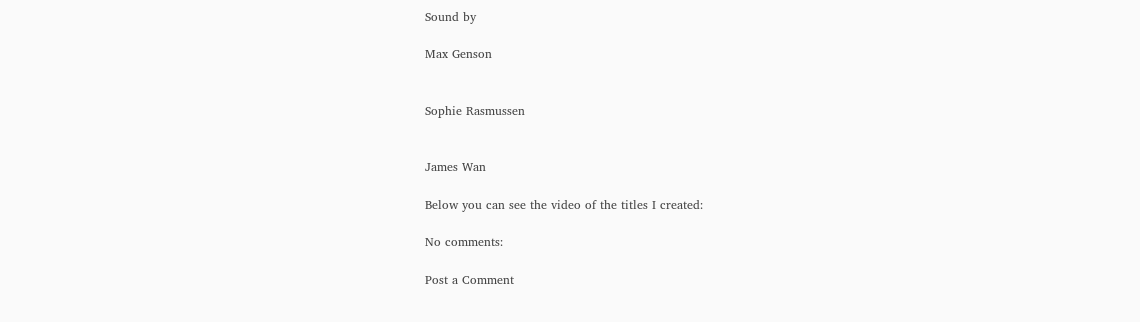Sound by

Max Genson


Sophie Rasmussen


James Wan

Below you can see the video of the titles I created:

No comments:

Post a Comment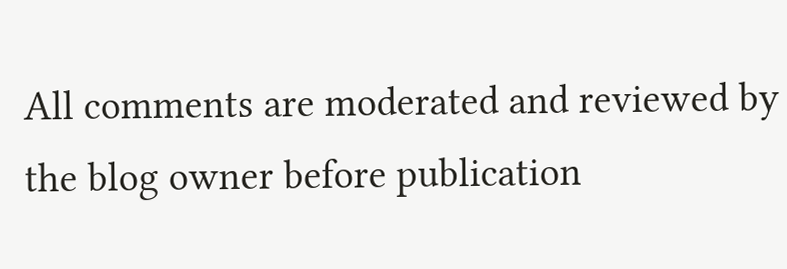All comments are moderated and reviewed by the blog owner before publication